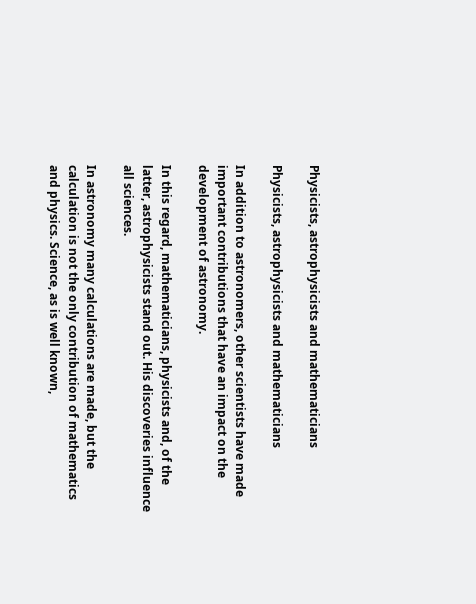Physicists, astrophysicists and mathematicians

Physicists, astrophysicists and mathematicians

In addition to astronomers, other scientists have made important contributions that have an impact on the development of astronomy.

In this regard, mathematicians, physicists and, of the latter, astrophysicists stand out. His discoveries influence all sciences.

In astronomy many calculations are made, but the calculation is not the only contribution of mathematics and physics. Science, as is well known,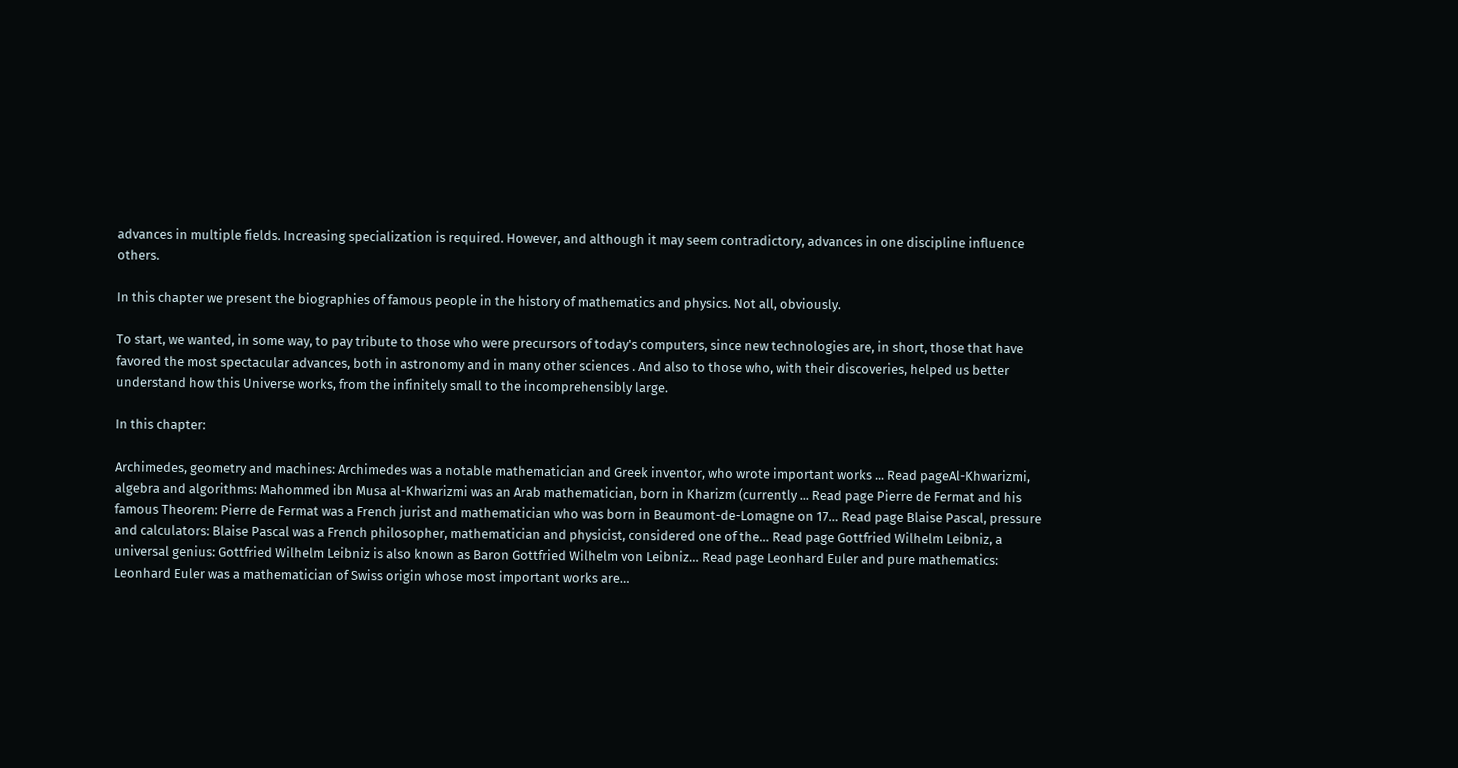advances in multiple fields. Increasing specialization is required. However, and although it may seem contradictory, advances in one discipline influence others.

In this chapter we present the biographies of famous people in the history of mathematics and physics. Not all, obviously.

To start, we wanted, in some way, to pay tribute to those who were precursors of today's computers, since new technologies are, in short, those that have favored the most spectacular advances, both in astronomy and in many other sciences . And also to those who, with their discoveries, helped us better understand how this Universe works, from the infinitely small to the incomprehensibly large.

In this chapter:

Archimedes, geometry and machines: Archimedes was a notable mathematician and Greek inventor, who wrote important works ... Read pageAl-Khwarizmi, algebra and algorithms: Mahommed ibn Musa al-Khwarizmi was an Arab mathematician, born in Kharizm (currently ... Read page Pierre de Fermat and his famous Theorem: Pierre de Fermat was a French jurist and mathematician who was born in Beaumont-de-Lomagne on 17… Read page Blaise Pascal, pressure and calculators: Blaise Pascal was a French philosopher, mathematician and physicist, considered one of the… Read page Gottfried Wilhelm Leibniz, a universal genius: Gottfried Wilhelm Leibniz is also known as Baron Gottfried Wilhelm von Leibniz… Read page Leonhard Euler and pure mathematics: Leonhard Euler was a mathematician of Swiss origin whose most important works are…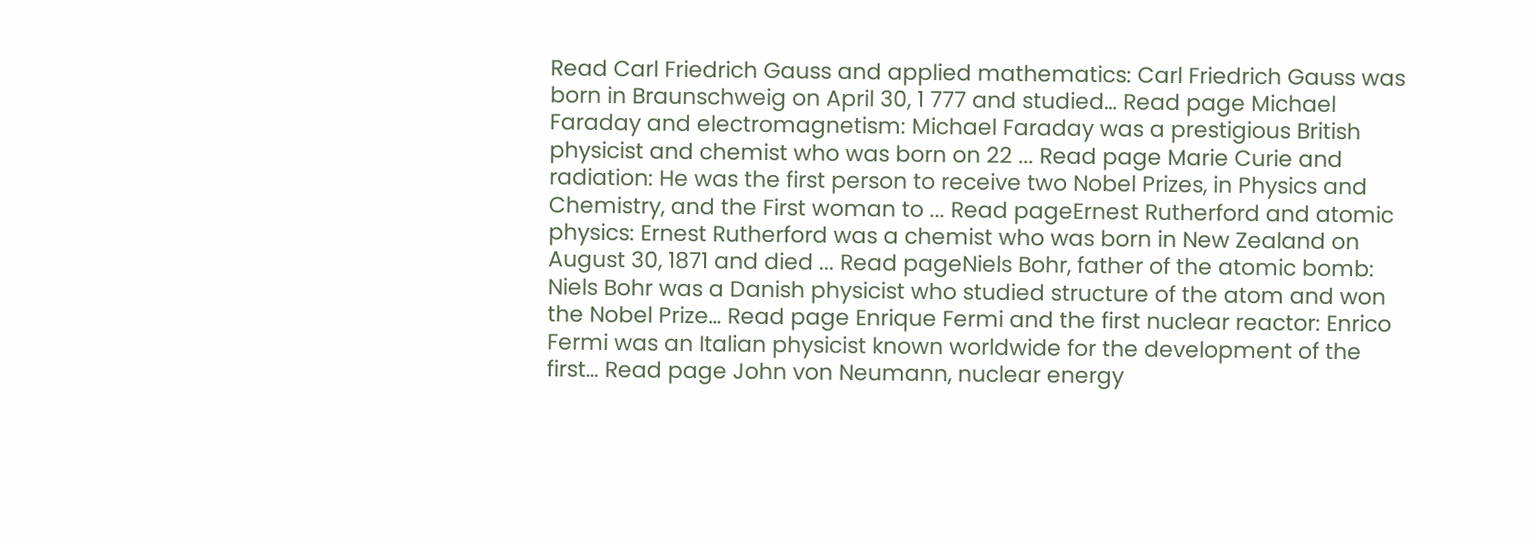Read Carl Friedrich Gauss and applied mathematics: Carl Friedrich Gauss was born in Braunschweig on April 30, 1 777 and studied… Read page Michael Faraday and electromagnetism: Michael Faraday was a prestigious British physicist and chemist who was born on 22 ... Read page Marie Curie and radiation: He was the first person to receive two Nobel Prizes, in Physics and Chemistry, and the First woman to ... Read pageErnest Rutherford and atomic physics: Ernest Rutherford was a chemist who was born in New Zealand on August 30, 1871 and died ... Read pageNiels Bohr, father of the atomic bomb: Niels Bohr was a Danish physicist who studied structure of the atom and won the Nobel Prize… Read page Enrique Fermi and the first nuclear reactor: Enrico Fermi was an Italian physicist known worldwide for the development of the first… Read page John von Neumann, nuclear energy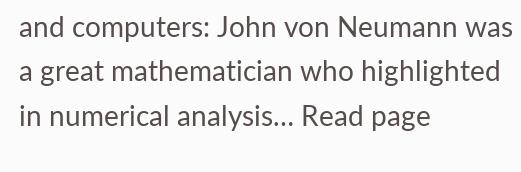and computers: John von Neumann was a great mathematician who highlighted in numerical analysis… Read page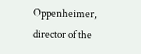Oppenheimer, director of the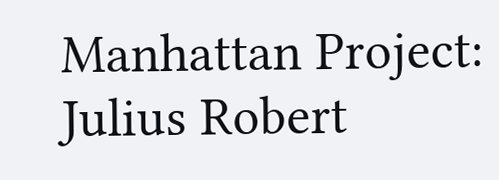Manhattan Project: Julius Robert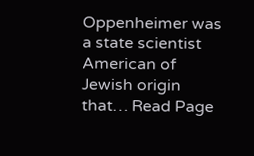Oppenheimer was a state scientist American of Jewish origin that… Read Page